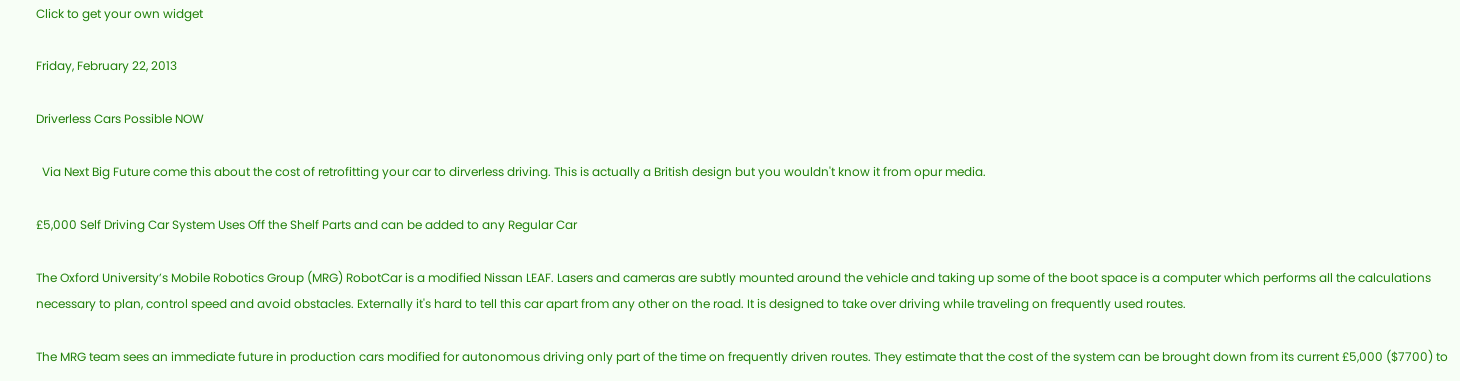Click to get your own widget

Friday, February 22, 2013

Driverless Cars Possible NOW

  Via Next Big Future come this about the cost of retrofitting your car to dirverless driving. This is actually a British design but you wouldn't know it from opur media.

£5,000 Self Driving Car System Uses Off the Shelf Parts and can be added to any Regular Car

The Oxford University’s Mobile Robotics Group (MRG) RobotCar is a modified Nissan LEAF. Lasers and cameras are subtly mounted around the vehicle and taking up some of the boot space is a computer which performs all the calculations necessary to plan, control speed and avoid obstacles. Externally it's hard to tell this car apart from any other on the road. It is designed to take over driving while traveling on frequently used routes.

The MRG team sees an immediate future in production cars modified for autonomous driving only part of the time on frequently driven routes. They estimate that the cost of the system can be brought down from its current £5,000 ($7700) to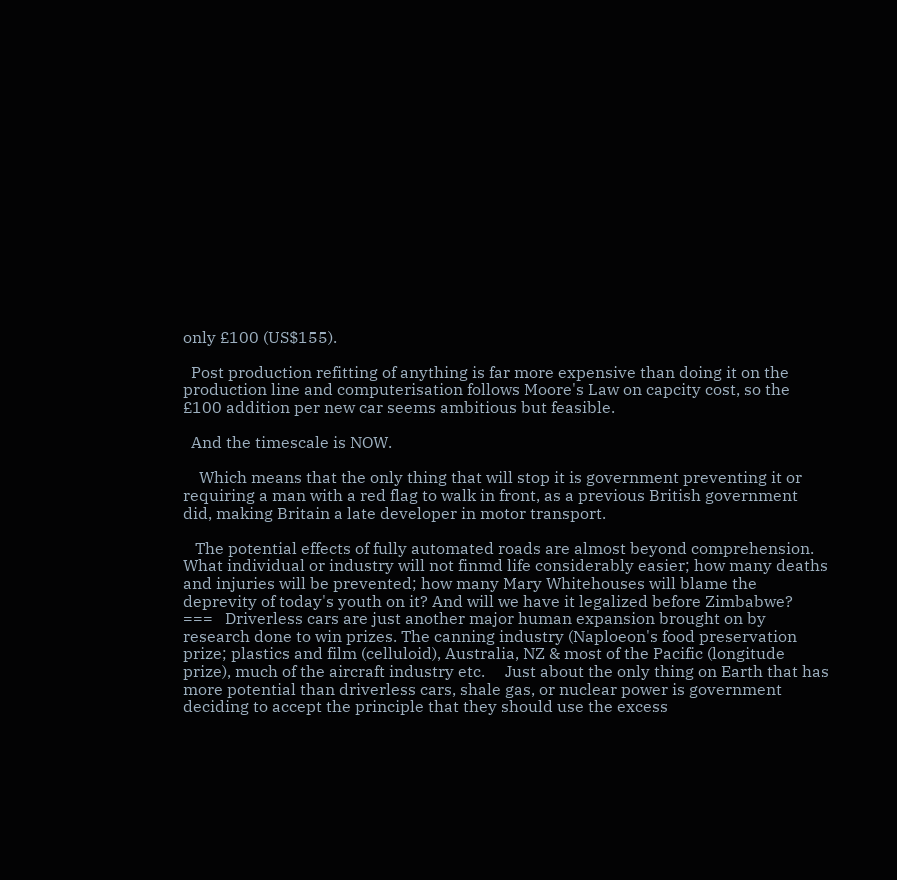only £100 (US$155).

  Post production refitting of anything is far more expensive than doing it on the production line and computerisation follows Moore's Law on capcity cost, so the £100 addition per new car seems ambitious but feasible.

  And the timescale is NOW.

    Which means that the only thing that will stop it is government preventing it or requiring a man with a red flag to walk in front, as a previous British government did, making Britain a late developer in motor transport.

   The potential effects of fully automated roads are almost beyond comprehension. What individual or industry will not finmd life considerably easier; how many deaths and injuries will be prevented; how many Mary Whitehouses will blame the deprevity of today's youth on it? And will we have it legalized before Zimbabwe?
===   Driverless cars are just another major human expansion brought on by research done to win prizes. The canning industry (Naploeon's food preservation prize; plastics and film (celluloid), Australia, NZ & most of the Pacific (longitude prize), much of the aircraft industry etc.     Just about the only thing on Earth that has more potential than driverless cars, shale gas, or nuclear power is government deciding to accept the principle that they should use the excess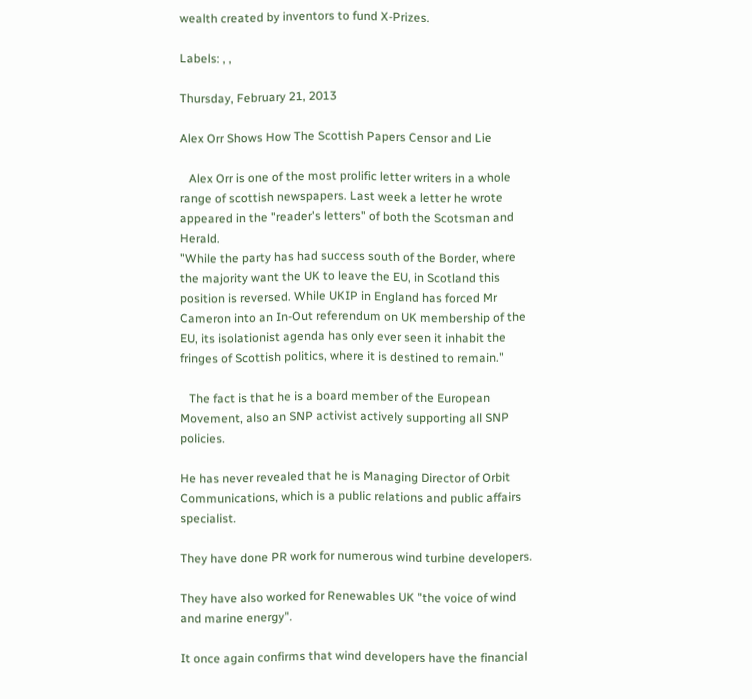wealth created by inventors to fund X-Prizes.

Labels: , ,

Thursday, February 21, 2013

Alex Orr Shows How The Scottish Papers Censor and Lie

   Alex Orr is one of the most prolific letter writers in a whole range of scottish newspapers. Last week a letter he wrote appeared in the "reader's letters" of both the Scotsman and Herald.
"While the party has had success south of the Border, where the majority want the UK to leave the EU, in Scotland this position is reversed. While UKIP in England has forced Mr Cameron into an In-Out referendum on UK membership of the EU, its isolationist agenda has only ever seen it inhabit the fringes of Scottish politics, where it is destined to remain."

   The fact is that he is a board member of the European Movement, also an SNP activist actively supporting all SNP policies.

He has never revealed that he is Managing Director of Orbit Communications, which is a public relations and public affairs specialist.

They have done PR work for numerous wind turbine developers.

They have also worked for Renewables UK "the voice of wind and marine energy".

It once again confirms that wind developers have the financial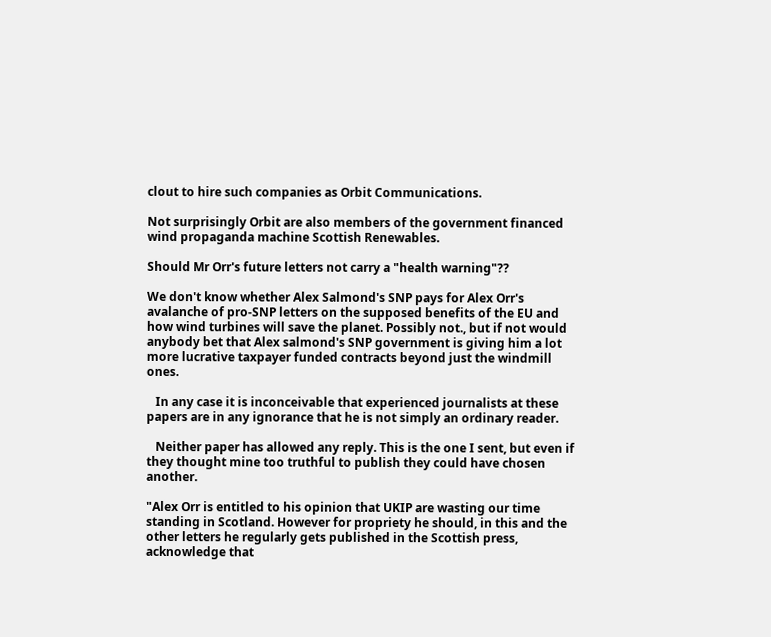clout to hire such companies as Orbit Communications.

Not surprisingly Orbit are also members of the government financed wind propaganda machine Scottish Renewables.

Should Mr Orr's future letters not carry a "health warning"??

We don't know whether Alex Salmond's SNP pays for Alex Orr's avalanche of pro-SNP letters on the supposed benefits of the EU and how wind turbines will save the planet. Possibly not., but if not would anybody bet that Alex salmond's SNP government is giving him a lot more lucrative taxpayer funded contracts beyond just the windmill ones.

   In any case it is inconceivable that experienced journalists at these papers are in any ignorance that he is not simply an ordinary reader.

   Neither paper has allowed any reply. This is the one I sent, but even if they thought mine too truthful to publish they could have chosen another.

"Alex Orr is entitled to his opinion that UKIP are wasting our time standing in Scotland. However for propriety he should, in this and the other letters he regularly gets published in the Scottish press, acknowledge that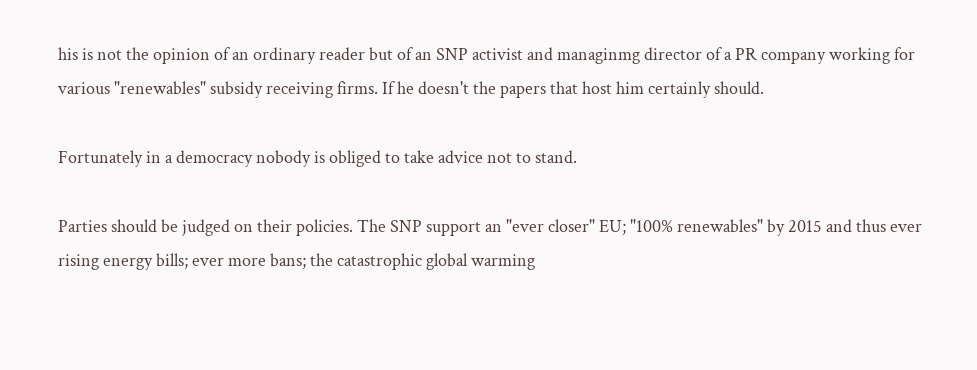his is not the opinion of an ordinary reader but of an SNP activist and managinmg director of a PR company working for various "renewables" subsidy receiving firms. If he doesn't the papers that host him certainly should.

Fortunately in a democracy nobody is obliged to take advice not to stand.

Parties should be judged on their policies. The SNP support an "ever closer" EU; "100% renewables" by 2015 and thus ever rising energy bills; ever more bans; the catastrophic global warming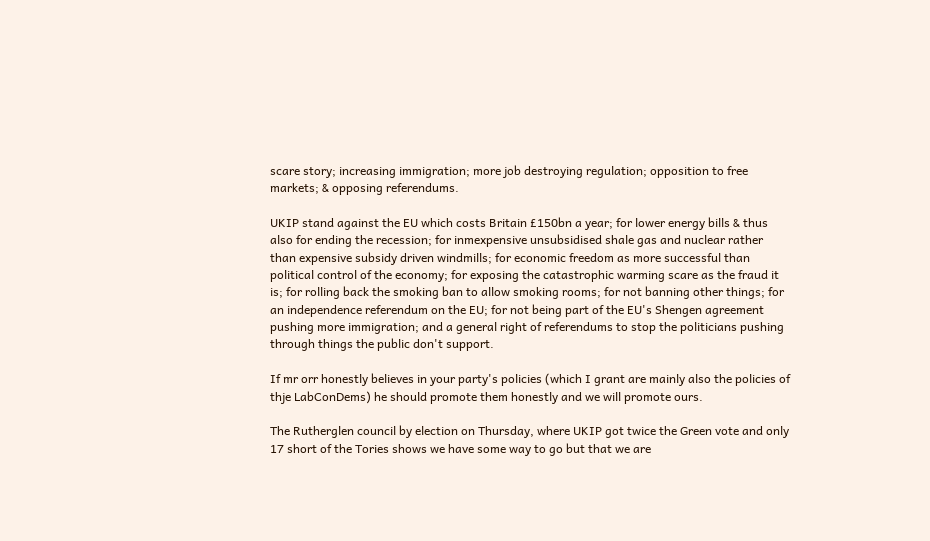scare story; increasing immigration; more job destroying regulation; opposition to free markets; & opposing referendums.

UKIP stand against the EU which costs Britain £150bn a year; for lower energy bills & thus also for ending the recession; for inmexpensive unsubsidised shale gas and nuclear rather than expensive subsidy driven windmills; for economic freedom as more successful than political control of the economy; for exposing the catastrophic warming scare as the fraud it is; for rolling back the smoking ban to allow smoking rooms; for not banning other things; for an independence referendum on the EU; for not being part of the EU's Shengen agreement pushing more immigration; and a general right of referendums to stop the politicians pushing through things the public don't support.

If mr orr honestly believes in your party's policies (which I grant are mainly also the policies of thje LabConDems) he should promote them honestly and we will promote ours.

The Rutherglen council by election on Thursday, where UKIP got twice the Green vote and only 17 short of the Tories shows we have some way to go but that we are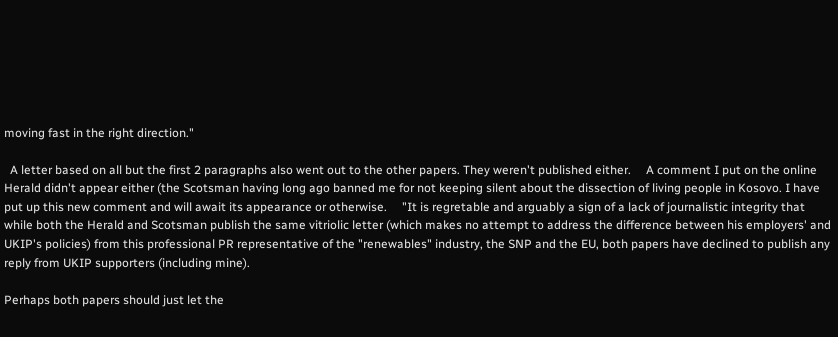moving fast in the right direction."

  A letter based on all but the first 2 paragraphs also went out to the other papers. They weren't published either.     A comment I put on the online Herald didn't appear either (the Scotsman having long ago banned me for not keeping silent about the dissection of living people in Kosovo. I have put up this new comment and will await its appearance or otherwise.     "It is regretable and arguably a sign of a lack of journalistic integrity that while both the Herald and Scotsman publish the same vitriolic letter (which makes no attempt to address the difference between his employers' and UKIP's policies) from this professional PR representative of the "renewables" industry, the SNP and the EU, both papers have declined to publish any reply from UKIP supporters (including mine).

Perhaps both papers should just let the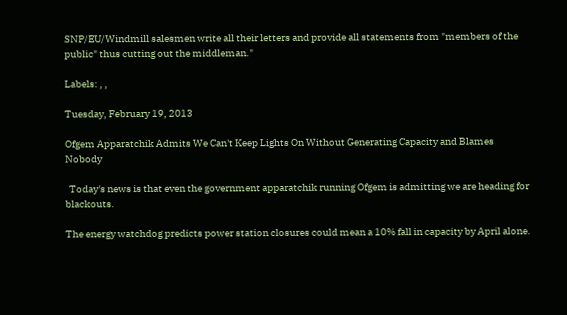SNP/EU/Windmill salesmen write all their letters and provide all statements from "members of the public" thus cutting out the middleman."

Labels: , ,

Tuesday, February 19, 2013

Ofgem Apparatchik Admits We Can't Keep Lights On Without Generating Capacity and Blames Nobody

  Today's news is that even the government apparatchik running Ofgem is admitting we are heading for blackouts.

The energy watchdog predicts power station closures could mean a 10% fall in capacity by April alone.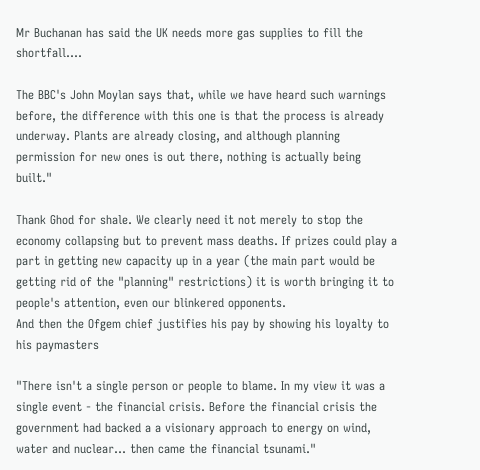Mr Buchanan has said the UK needs more gas supplies to fill the shortfall....

The BBC's John Moylan says that, while we have heard such warnings before, the difference with this one is that the process is already underway. Plants are already closing, and although planning permission for new ones is out there, nothing is actually being built."

Thank Ghod for shale. We clearly need it not merely to stop the economy collapsing but to prevent mass deaths. If prizes could play a part in getting new capacity up in a year (the main part would be getting rid of the "planning" restrictions) it is worth bringing it to people's attention, even our blinkered opponents.
And then the Ofgem chief justifies his pay by showing his loyalty to his paymasters

"There isn't a single person or people to blame. In my view it was a single event - the financial crisis. Before the financial crisis the government had backed a a visionary approach to energy on wind, water and nuclear... then came the financial tsunami."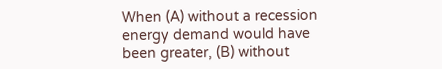When (A) without a recession energy demand would have been greater, (B) without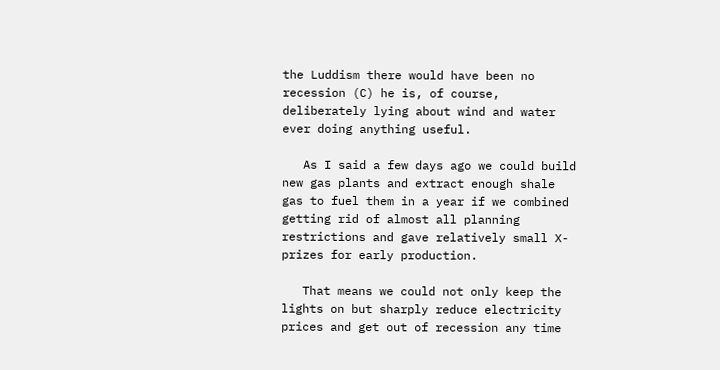the Luddism there would have been no recession (C) he is, of course, deliberately lying about wind and water ever doing anything useful.

   As I said a few days ago we could build new gas plants and extract enough shale gas to fuel them in a year if we combined getting rid of almost all planning restrictions and gave relatively small X-prizes for early production.

   That means we could not only keep the lights on but sharply reduce electricity prices and get out of recession any time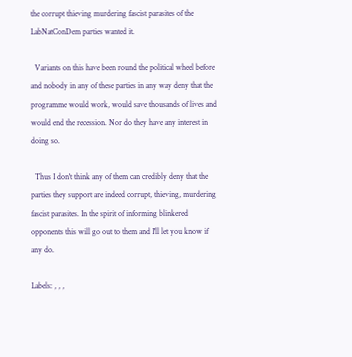the corrupt thieving murdering fascist parasites of the LabNatConDem parties wanted it.

  Variants on this have been round the political wheel before and nobody in any of these parties in any way deny that the programme would work, would save thousands of lives and would end the recession. Nor do they have any interest in doing so.

  Thus I don't think any of them can credibly deny that the parties they support are indeed corrupt, thieving, murdering fascist parasites. In the spirit of informing blinkered opponents this will go out to them and I'll let you know if any do.

Labels: , , ,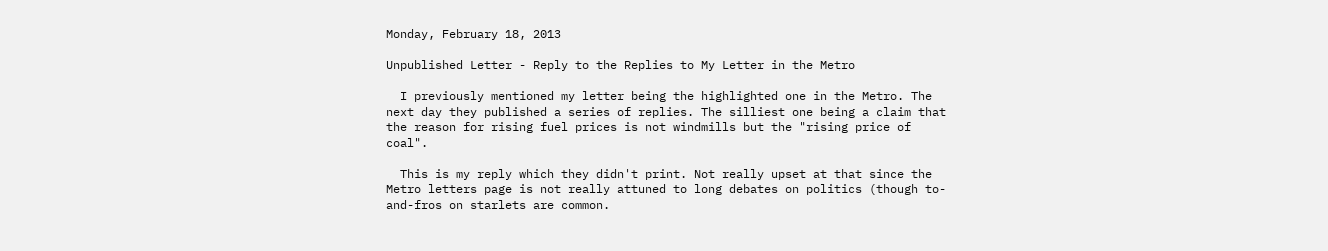Monday, February 18, 2013

Unpublished Letter - Reply to the Replies to My Letter in the Metro

  I previously mentioned my letter being the highlighted one in the Metro. The next day they published a series of replies. The silliest one being a claim that the reason for rising fuel prices is not windmills but the "rising price of coal".

  This is my reply which they didn't print. Not really upset at that since the Metro letters page is not really attuned to long debates on politics (though to-and-fros on starlets are common.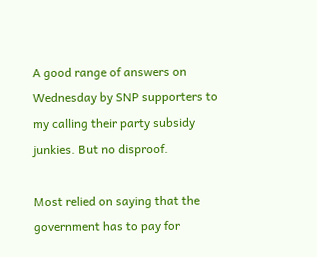A good range of answers on Wednesday by SNP supporters to my calling their party subsidy junkies. But no disproof.

Most relied on saying that the government has to pay for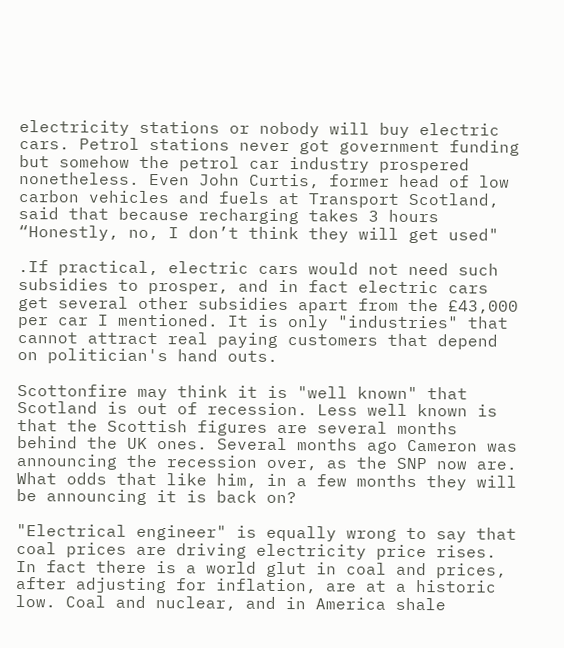electricity stations or nobody will buy electric cars. Petrol stations never got government funding but somehow the petrol car industry prospered nonetheless. Even John Curtis, former head of low carbon vehicles and fuels at Transport Scotland, said that because recharging takes 3 hours “Honestly, no, I don’t think they will get used"

.If practical, electric cars would not need such subsidies to prosper, and in fact electric cars get several other subsidies apart from the £43,000 per car I mentioned. It is only "industries" that cannot attract real paying customers that depend on politician's hand outs.

Scottonfire may think it is "well known" that Scotland is out of recession. Less well known is that the Scottish figures are several months behind the UK ones. Several months ago Cameron was announcing the recession over, as the SNP now are. What odds that like him, in a few months they will be announcing it is back on?

"Electrical engineer" is equally wrong to say that coal prices are driving electricity price rises. In fact there is a world glut in coal and prices, after adjusting for inflation, are at a historic low. Coal and nuclear, and in America shale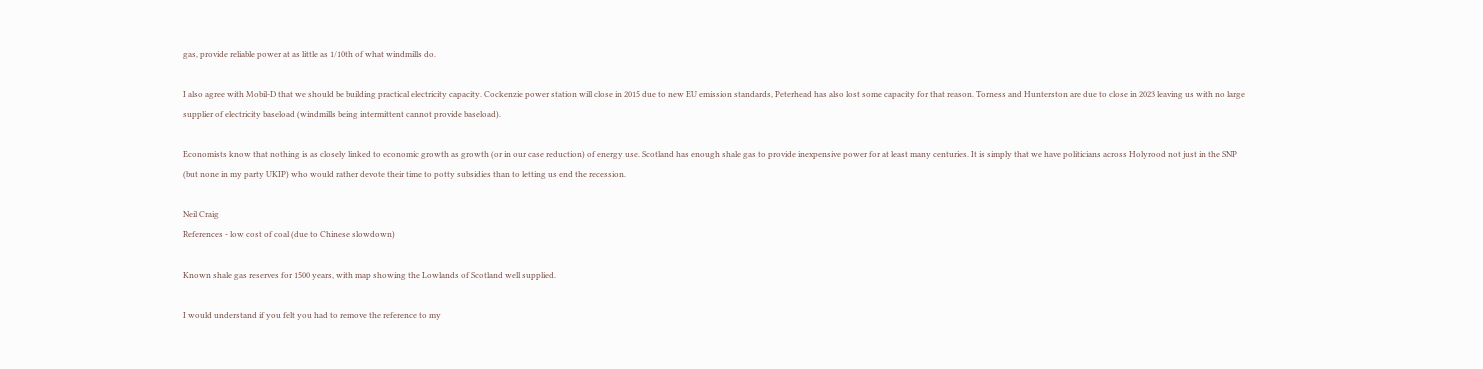gas, provide reliable power at as little as 1/10th of what windmills do.

I also agree with Mobil-D that we should be building practical electricity capacity. Cockenzie power station will close in 2015 due to new EU emission standards, Peterhead has also lost some capacity for that reason. Torness and Hunterston are due to close in 2023 leaving us with no large supplier of electricity baseload (windmills being intermittent cannot provide baseload).

Economists know that nothing is as closely linked to economic growth as growth (or in our case reduction) of energy use. Scotland has enough shale gas to provide inexpensive power for at least many centuries. It is simply that we have politicians across Holyrood not just in the SNP (but none in my party UKIP) who would rather devote their time to potty subsidies than to letting us end the recession.

Neil Craig
References - low cost of coal (due to Chinese slowdown)

Known shale gas reserves for 1500 years, with map showing the Lowlands of Scotland well supplied.

I would understand if you felt you had to remove the reference to my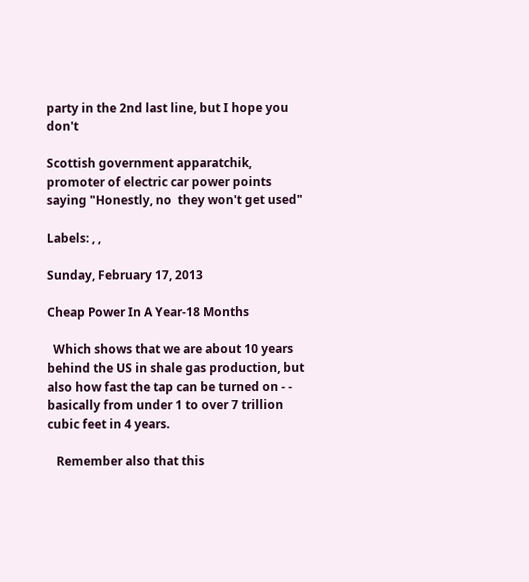party in the 2nd last line, but I hope you don't

Scottish government apparatchik, promoter of electric car power points saying "Honestly, no  they won't get used"

Labels: , ,

Sunday, February 17, 2013

Cheap Power In A Year-18 Months

  Which shows that we are about 10 years behind the US in shale gas production, but also how fast the tap can be turned on - - basically from under 1 to over 7 trillion cubic feet in 4 years.

   Remember also that this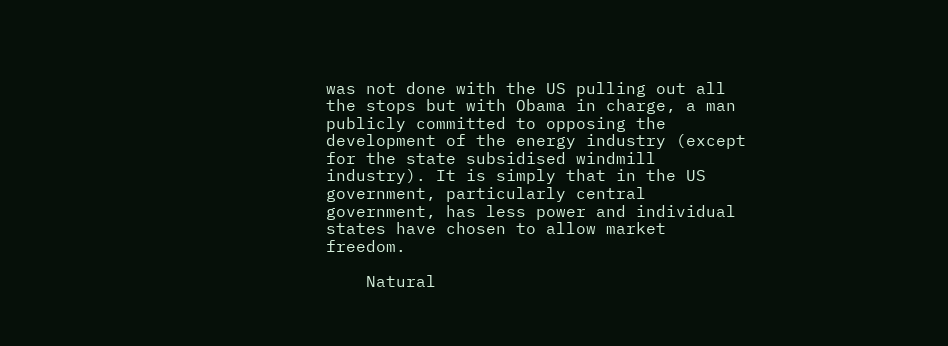was not done with the US pulling out all the stops but with Obama in charge, a man publicly committed to opposing the development of the energy industry (except for the state subsidised windmill industry). It is simply that in the US government, particularly central government, has less power and individual states have chosen to allow market freedom.

    Natural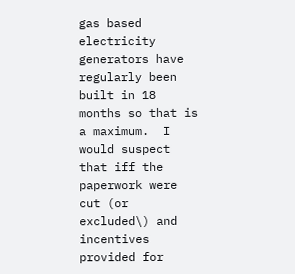gas based electricity generators have regularly been built in 18 months so that is a maximum.  I would suspect that iff the paperwork were cut (or excluded\) and incentives provided for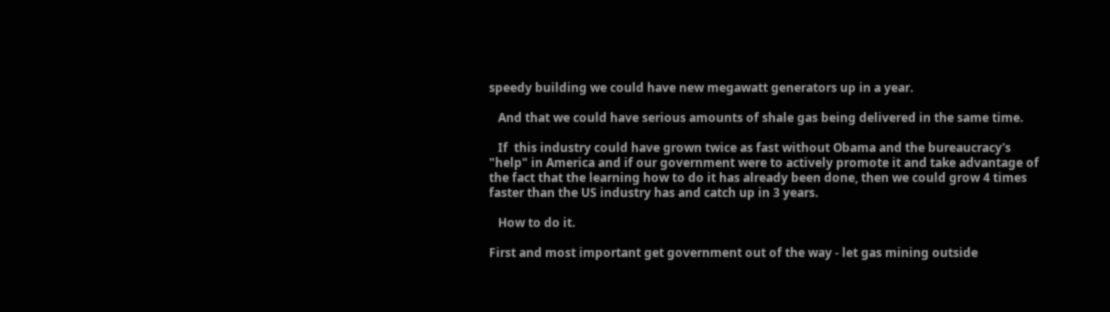speedy building we could have new megawatt generators up in a year.

   And that we could have serious amounts of shale gas being delivered in the same time.

   If  this industry could have grown twice as fast without Obama and the bureaucracy's "help" in America and if our government were to actively promote it and take advantage of the fact that the learning how to do it has already been done, then we could grow 4 times faster than the US industry has and catch up in 3 years.

   How to do it.

First and most important get government out of the way - let gas mining outside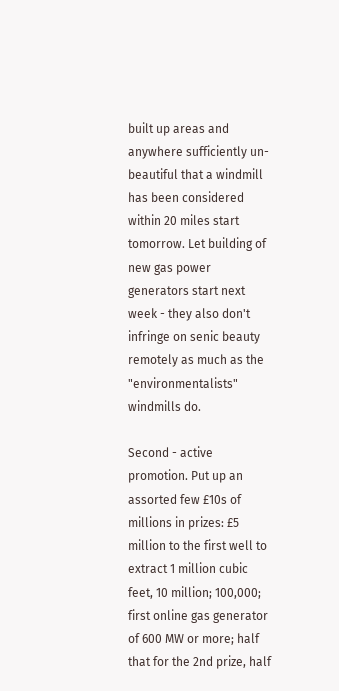built up areas and anywhere sufficiently un-beautiful that a windmill has been considered within 20 miles start tomorrow. Let building of new gas power generators start next week - they also don't infringe on senic beauty remotely as much as the "environmentalists" windmills do.

Second - active promotion. Put up an assorted few £10s of millions in prizes: £5 million to the first well to extract 1 million cubic feet, 10 million; 100,000; first online gas generator of 600 MW or more; half that for the 2nd prize, half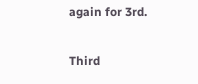again for 3rd.

Third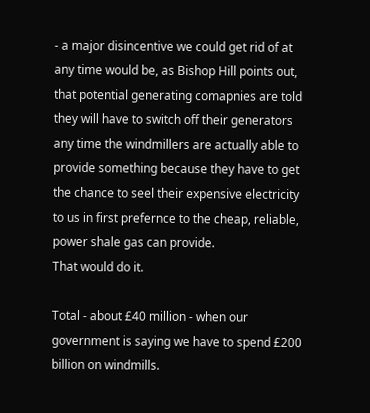- a major disincentive we could get rid of at any time would be, as Bishop Hill points out, that potential generating comapnies are told they will have to switch off their generators any time the windmillers are actually able to provide something because they have to get the chance to seel their expensive electricity to us in first prefernce to the cheap, reliable, power shale gas can provide.
That would do it.

Total - about £40 million - when our government is saying we have to spend £200 billion on windmills.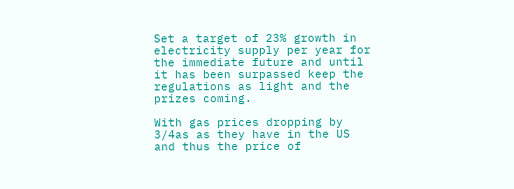Set a target of 23% growth in electricity supply per year for the immediate future and until it has been surpassed keep the regulations as light and the prizes coming.

With gas prices dropping by 3/4as as they have in the US and thus the price of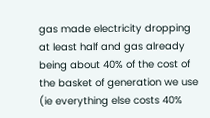gas made electricity dropping at least half and gas already being about 40% of the cost of the basket of generation we use (ie everything else costs 40%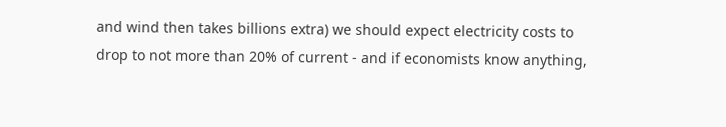and wind then takes billions extra) we should expect electricity costs to drop to not more than 20% of current - and if economists know anything,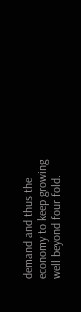demand and thus the economy to keep growing well beyond four fold.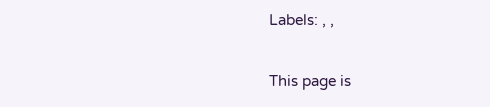Labels: , ,

This page is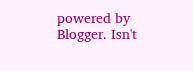powered by Blogger. Isn't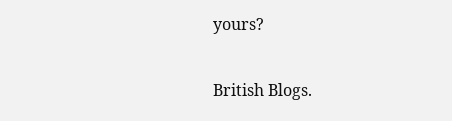yours?

British Blogs.